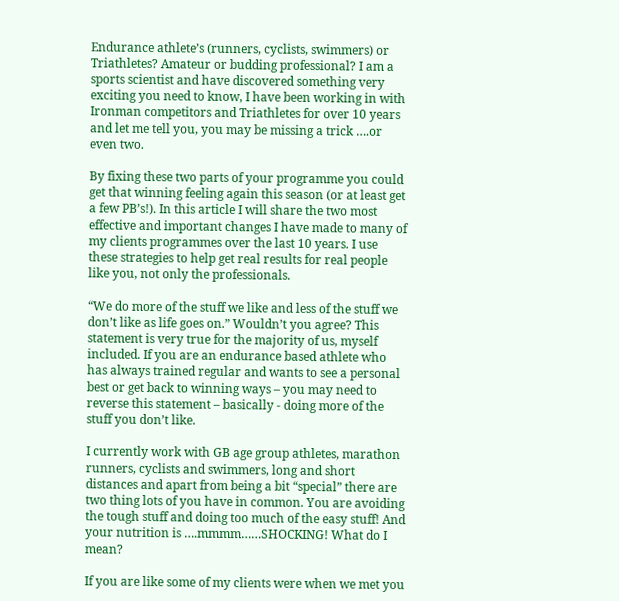Endurance athlete’s (runners, cyclists, swimmers) or Triathletes? Amateur or budding professional? I am a sports scientist and have discovered something very exciting you need to know, I have been working in with Ironman competitors and Triathletes for over 10 years and let me tell you, you may be missing a trick ….or even two.

By fixing these two parts of your programme you could get that winning feeling again this season (or at least get a few PB’s!). In this article I will share the two most effective and important changes I have made to many of my clients programmes over the last 10 years. I use these strategies to help get real results for real people like you, not only the professionals.

“We do more of the stuff we like and less of the stuff we don’t like as life goes on.” Wouldn’t you agree? This statement is very true for the majority of us, myself included. If you are an endurance based athlete who has always trained regular and wants to see a personal best or get back to winning ways – you may need to reverse this statement – basically - doing more of the stuff you don’t like.

I currently work with GB age group athletes, marathon runners, cyclists and swimmers, long and short distances and apart from being a bit “special” there are two thing lots of you have in common. You are avoiding the tough stuff and doing too much of the easy stuff! And your nutrition is ….mmmm……SHOCKING! What do I mean?

If you are like some of my clients were when we met you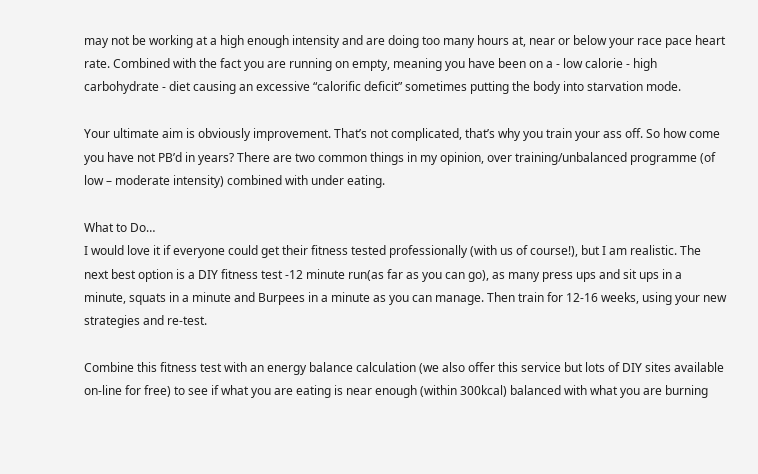may not be working at a high enough intensity and are doing too many hours at, near or below your race pace heart rate. Combined with the fact you are running on empty, meaning you have been on a - low calorie - high carbohydrate - diet causing an excessive “calorific deficit” sometimes putting the body into starvation mode.

Your ultimate aim is obviously improvement. That’s not complicated, that’s why you train your ass off. So how come you have not PB’d in years? There are two common things in my opinion, over training/unbalanced programme (of low – moderate intensity) combined with under eating.

What to Do…
I would love it if everyone could get their fitness tested professionally (with us of course!), but I am realistic. The next best option is a DIY fitness test -12 minute run(as far as you can go), as many press ups and sit ups in a minute, squats in a minute and Burpees in a minute as you can manage. Then train for 12-16 weeks, using your new strategies and re-test.

Combine this fitness test with an energy balance calculation (we also offer this service but lots of DIY sites available on-line for free) to see if what you are eating is near enough (within 300kcal) balanced with what you are burning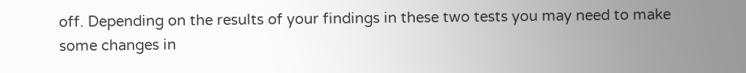off. Depending on the results of your findings in these two tests you may need to make some changes in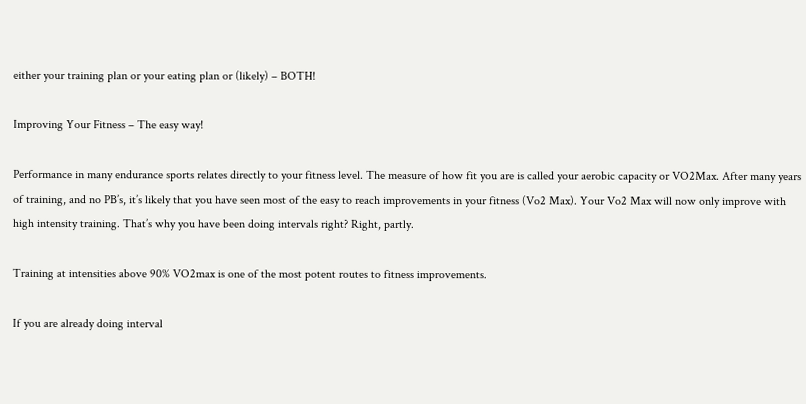either your training plan or your eating plan or (likely) – BOTH!

Improving Your Fitness – The easy way!

Performance in many endurance sports relates directly to your fitness level. The measure of how fit you are is called your aerobic capacity or VO2Max. After many years of training, and no PB’s, it’s likely that you have seen most of the easy to reach improvements in your fitness (Vo2 Max). Your Vo2 Max will now only improve with high intensity training. That’s why you have been doing intervals right? Right, partly.

Training at intensities above 90% VO2max is one of the most potent routes to fitness improvements.

If you are already doing interval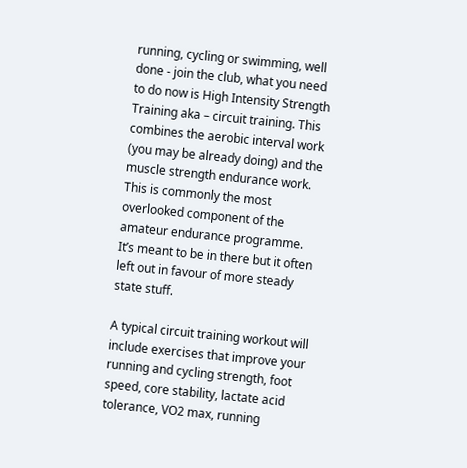running, cycling or swimming, well done - join the club, what you need to do now is High Intensity Strength Training aka – circuit training. This combines the aerobic interval work (you may be already doing) and the muscle strength endurance work. This is commonly the most overlooked component of the amateur endurance programme. It’s meant to be in there but it often left out in favour of more steady state stuff.

A typical circuit training workout will include exercises that improve your running and cycling strength, foot speed, core stability, lactate acid tolerance, VO2 max, running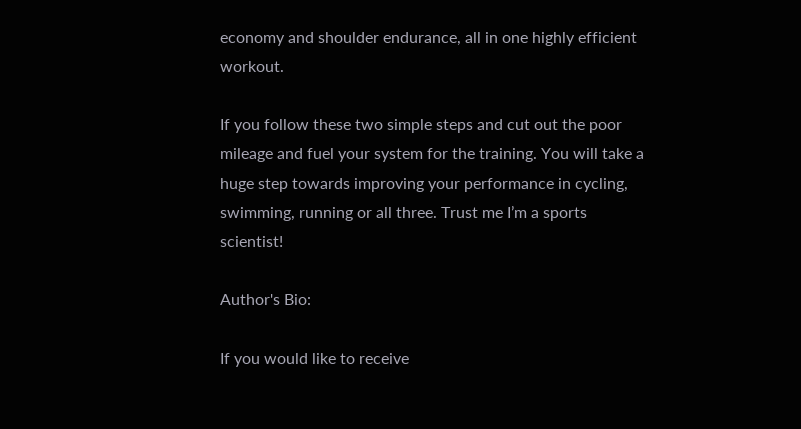economy and shoulder endurance, all in one highly efficient workout.

If you follow these two simple steps and cut out the poor mileage and fuel your system for the training. You will take a huge step towards improving your performance in cycling, swimming, running or all three. Trust me I’m a sports scientist!

Author's Bio:

If you would like to receive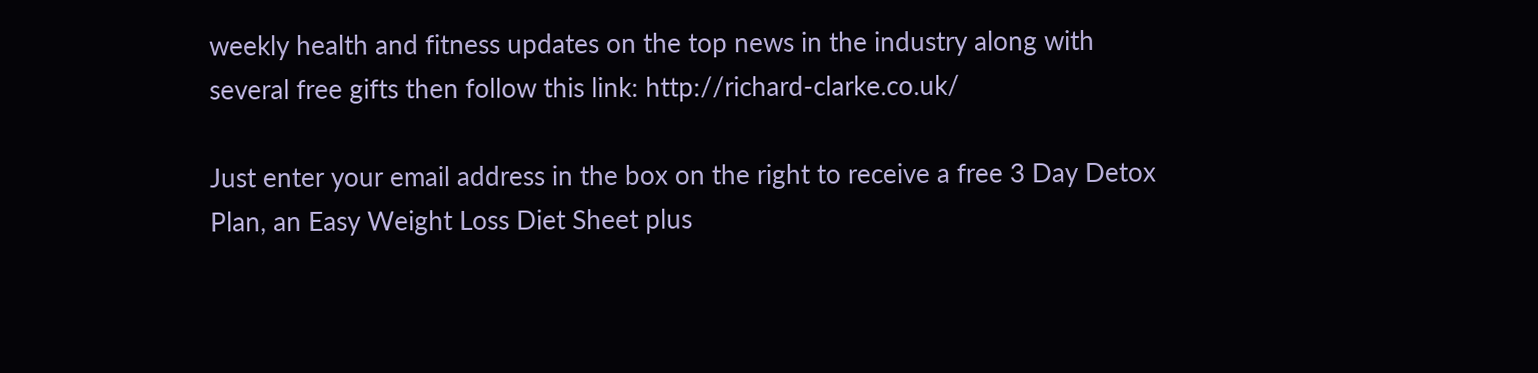weekly health and fitness updates on the top news in the industry along with several free gifts then follow this link: http://richard-clarke.co.uk/

Just enter your email address in the box on the right to receive a free 3 Day Detox Plan, an Easy Weight Loss Diet Sheet plus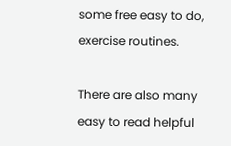some free easy to do, exercise routines.

There are also many easy to read helpful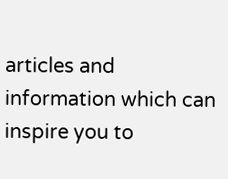articles and information which can inspire you to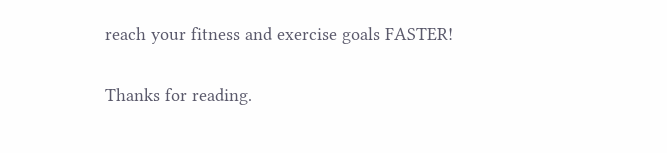reach your fitness and exercise goals FASTER!

Thanks for reading.